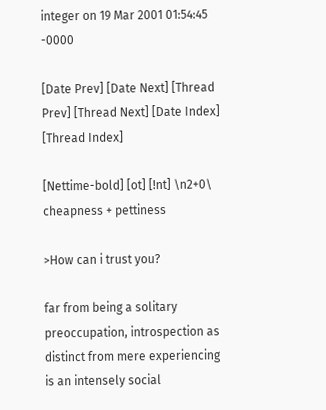integer on 19 Mar 2001 01:54:45 -0000

[Date Prev] [Date Next] [Thread Prev] [Thread Next] [Date Index] [Thread Index]

[Nettime-bold] [ot] [!nt] \n2+0\ cheapness + pettiness

>How can i trust you?

far from being a solitary preoccupation, introspection as distinct from mere experiencing
is an intensely social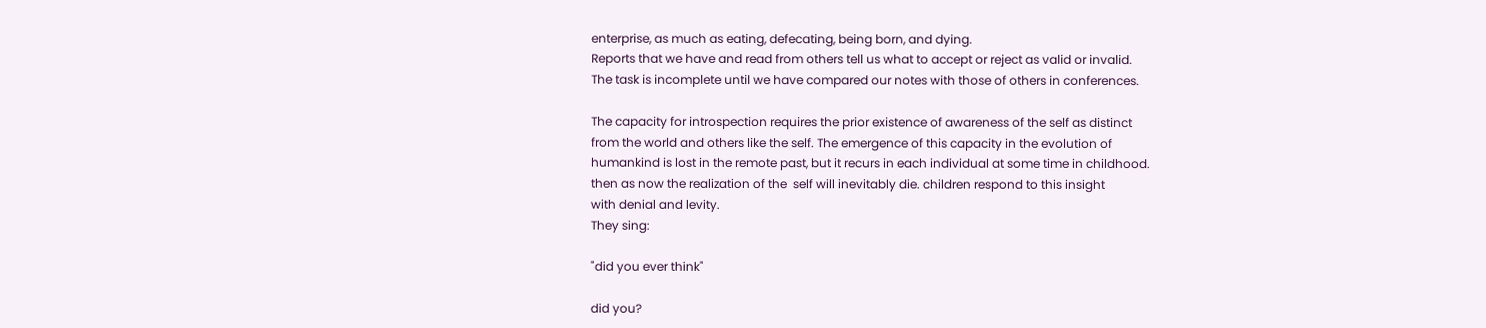enterprise, as much as eating, defecating, being born, and dying.
Reports that we have and read from others tell us what to accept or reject as valid or invalid.
The task is incomplete until we have compared our notes with those of others in conferences.

The capacity for introspection requires the prior existence of awareness of the self as distinct
from the world and others like the self. The emergence of this capacity in the evolution of
humankind is lost in the remote past, but it recurs in each individual at some time in childhood.
then as now the realization of the  self will inevitably die. children respond to this insight
with denial and levity.
They sing:

"did you ever think"

did you?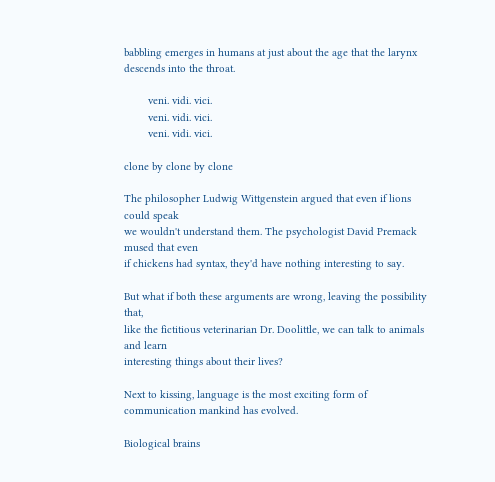babbling emerges in humans at just about the age that the larynx descends into the throat.

        veni. vidi. vici.
        veni. vidi. vici.
        veni. vidi. vici.

clone by clone by clone

The philosopher Ludwig Wittgenstein argued that even if lions could speak
we wouldn't understand them. The psychologist David Premack mused that even
if chickens had syntax, they'd have nothing interesting to say.

But what if both these arguments are wrong, leaving the possibility that,
like the fictitious veterinarian Dr. Doolittle, we can talk to animals and learn
interesting things about their lives?

Next to kissing, language is the most exciting form of communication mankind has evolved.

Biological brains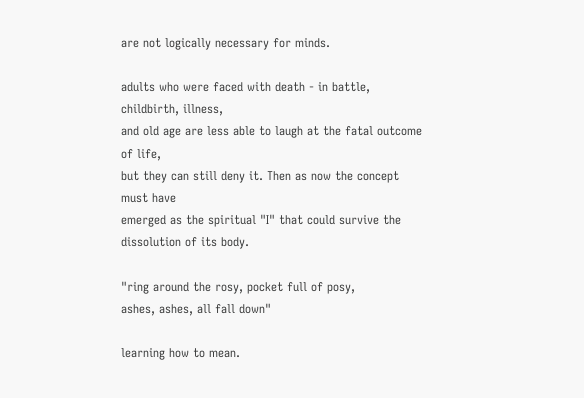are not logically necessary for minds.

adults who were faced with death - in battle, childbirth, illness,
and old age are less able to laugh at the fatal outcome of life,
but they can still deny it. Then as now the concept must have
emerged as the spiritual "I" that could survive the dissolution of its body.

"ring around the rosy, pocket full of posy,
ashes, ashes, all fall down"

learning how to mean.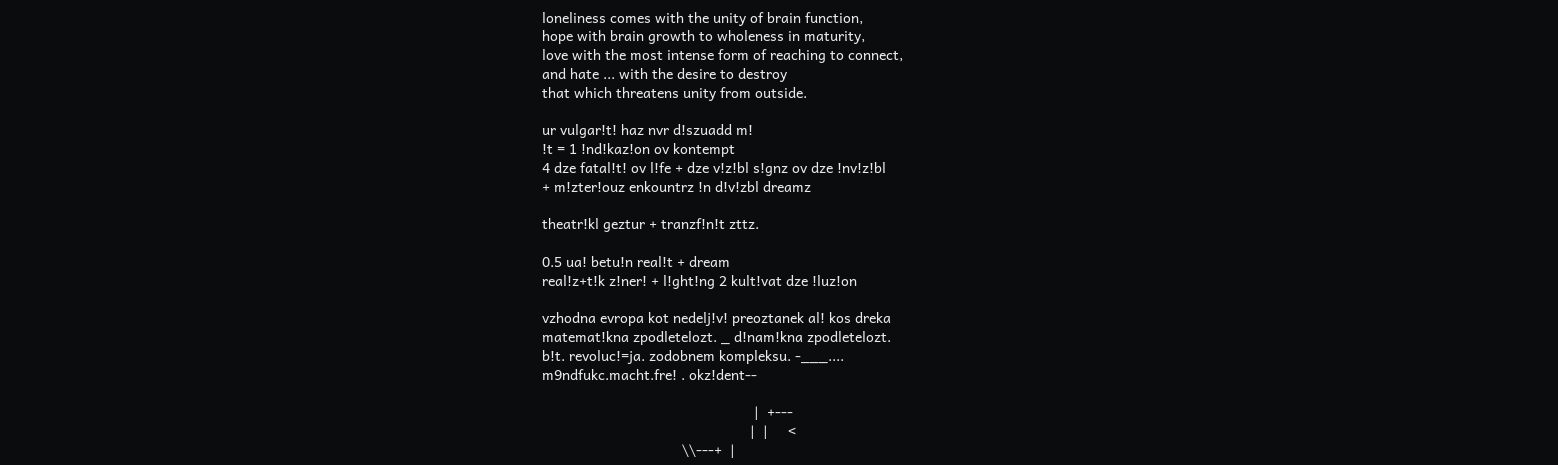loneliness comes with the unity of brain function,
hope with brain growth to wholeness in maturity,
love with the most intense form of reaching to connect,
and hate ... with the desire to destroy
that which threatens unity from outside.

ur vulgar!t! haz nvr d!szuadd m!
!t = 1 !nd!kaz!on ov kontempt
4 dze fatal!t! ov l!fe + dze v!z!bl s!gnz ov dze !nv!z!bl
+ m!zter!ouz enkountrz !n d!v!zbl dreamz

theatr!kl geztur + tranzf!n!t zttz.

0.5 ua! betu!n real!t + dream
real!z+t!k z!ner! + l!ght!ng 2 kult!vat dze !luz!on

vzhodna evropa kot nedelj!v! preoztanek al! kos dreka
matemat!kna zpodletelozt. _ d!nam!kna zpodletelozt.
b!t. revoluc!=ja. zodobnem kompleksu. -___....
m9ndfukc.macht.fre! . okz!dent--

                                                     |  +---
                                                    |  |     <
                                   \\---+  |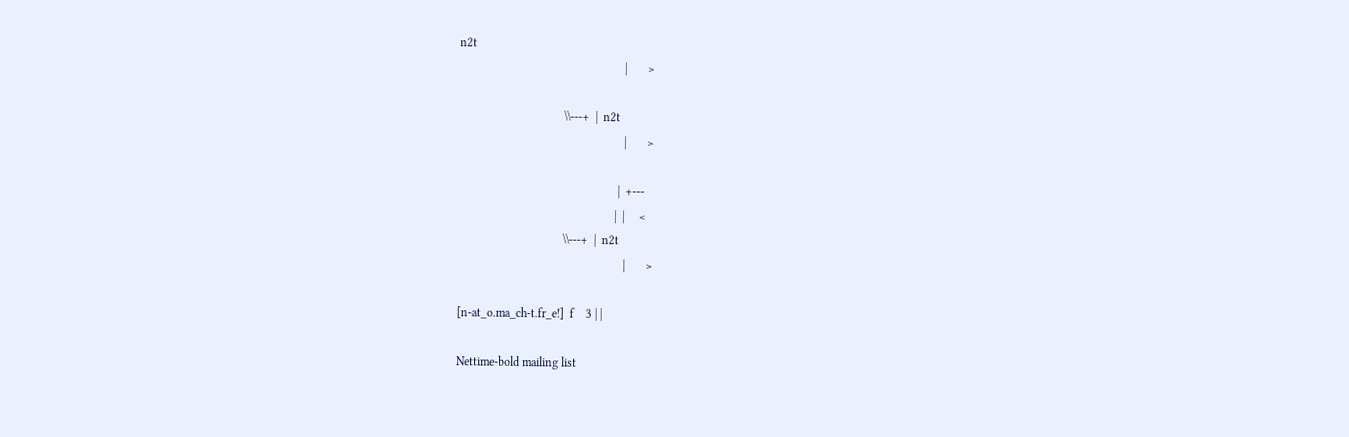n2t
                                                       |       >

                                   \\---+  |  n2t
                                                       |       >

                                                     |  +---
                                                    |  |     <
                                   \\---+  |  n2t
                                                       |       >

[n-at_o.ma_ch-t.fr_e!]  f    3 | |

Nettime-bold mailing list